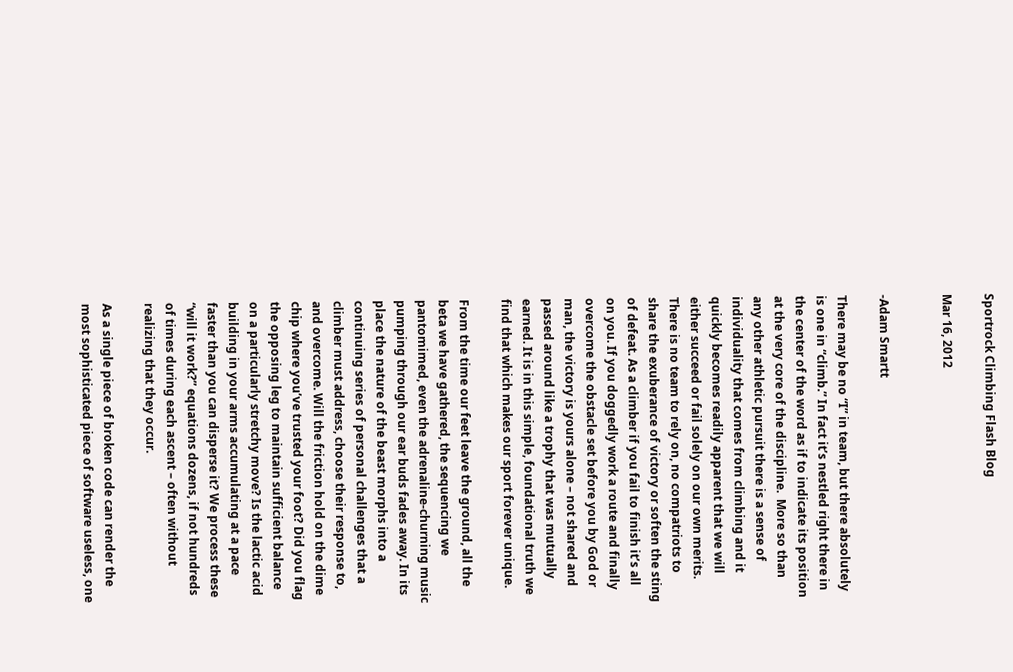Sportrock Climbing Flash Blog

Mar 16, 2012


-Adam Smartt

There may be no “I” in team, but there absolutely is one in “climb.” In fact it’s nestled right there in the center of the word as if to indicate its position at the very core of the discipline.  More so than any other athletic pursuit there is a sense of individuality that comes from climbing and it quickly becomes readily apparent that we will either succeed or fail solely on our own merits. There is no team to rely on, no compatriots to share the exuberance of victory or soften the sting of defeat. As a climber if you fail to finish it’s all on you. If you doggedly work a route and finally overcome the obstacle set before you by God or man, the victory is yours alone – not shared and passed around like a trophy that was mutually earned. It is in this simple, foundational truth we find that which makes our sport forever unique.

From the time our feet leave the ground, all the beta we have gathered, the sequencing we pantomimed, even the adrenaline-churning music pumping through our ear buds fades away. In its place the nature of the beast morphs into a continuing series of personal challenges that a climber must address, choose their response to, and overcome. Will the friction hold on the dime chip where you’ve trusted your foot? Did you flag the opposing leg to maintain sufficient balance on a particularly stretchy move? Is the lactic acid building in your arms accumulating at a pace faster than you can disperse it? We process these “will it work?” equations dozens, if not hundreds of times during each ascent – often without realizing that they occur.

As a single piece of broken code can render the most sophisticated piece of software useless, one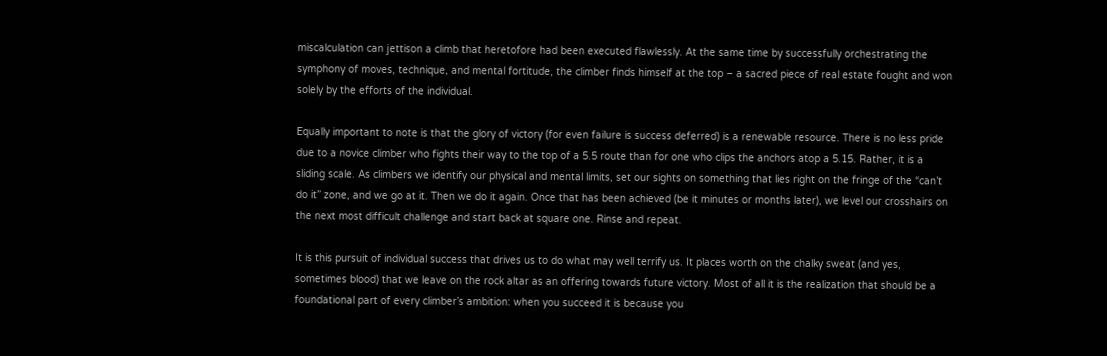miscalculation can jettison a climb that heretofore had been executed flawlessly. At the same time by successfully orchestrating the symphony of moves, technique, and mental fortitude, the climber finds himself at the top – a sacred piece of real estate fought and won solely by the efforts of the individual.

Equally important to note is that the glory of victory (for even failure is success deferred) is a renewable resource. There is no less pride due to a novice climber who fights their way to the top of a 5.5 route than for one who clips the anchors atop a 5.15. Rather, it is a sliding scale. As climbers we identify our physical and mental limits, set our sights on something that lies right on the fringe of the “can’t do it” zone, and we go at it. Then we do it again. Once that has been achieved (be it minutes or months later), we level our crosshairs on the next most difficult challenge and start back at square one. Rinse and repeat.

It is this pursuit of individual success that drives us to do what may well terrify us. It places worth on the chalky sweat (and yes, sometimes blood) that we leave on the rock altar as an offering towards future victory. Most of all it is the realization that should be a foundational part of every climber’s ambition: when you succeed it is because you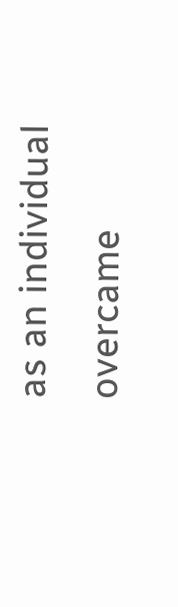as an individual overcame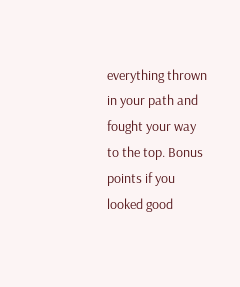everything thrown in your path and fought your way to the top. Bonus points if you looked good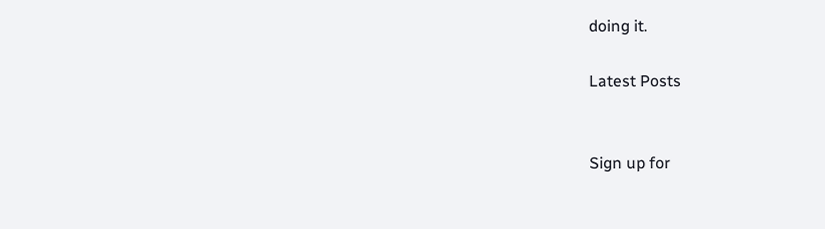doing it.

Latest Posts


Sign up for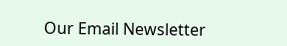Our Email Newsletter